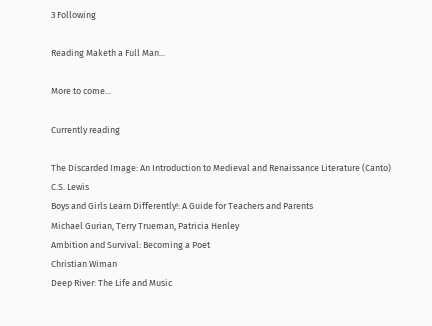3 Following

Reading Maketh a Full Man...

More to come...

Currently reading

The Discarded Image: An Introduction to Medieval and Renaissance Literature (Canto)
C.S. Lewis
Boys and Girls Learn Differently!: A Guide for Teachers and Parents
Michael Gurian, Terry Trueman, Patricia Henley
Ambition and Survival: Becoming a Poet
Christian Wiman
Deep River: The Life and Music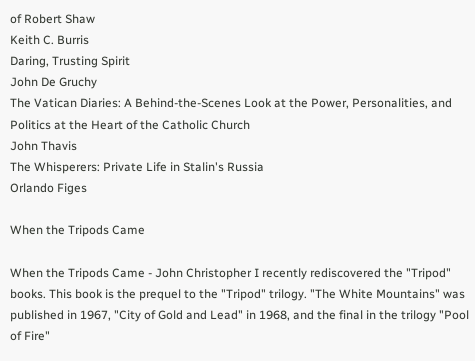of Robert Shaw
Keith C. Burris
Daring, Trusting Spirit
John De Gruchy
The Vatican Diaries: A Behind-the-Scenes Look at the Power, Personalities, and Politics at the Heart of the Catholic Church
John Thavis
The Whisperers: Private Life in Stalin's Russia
Orlando Figes

When the Tripods Came

When the Tripods Came - John Christopher I recently rediscovered the "Tripod" books. This book is the prequel to the "Tripod" trilogy. "The White Mountains" was published in 1967, "City of Gold and Lead" in 1968, and the final in the trilogy "Pool of Fire"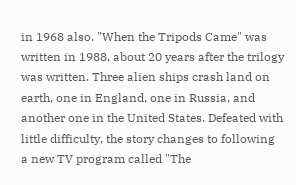in 1968 also. "When the Tripods Came" was written in 1988, about 20 years after the trilogy was written. Three alien ships crash land on earth, one in England, one in Russia, and another one in the United States. Defeated with little difficulty, the story changes to following a new TV program called "The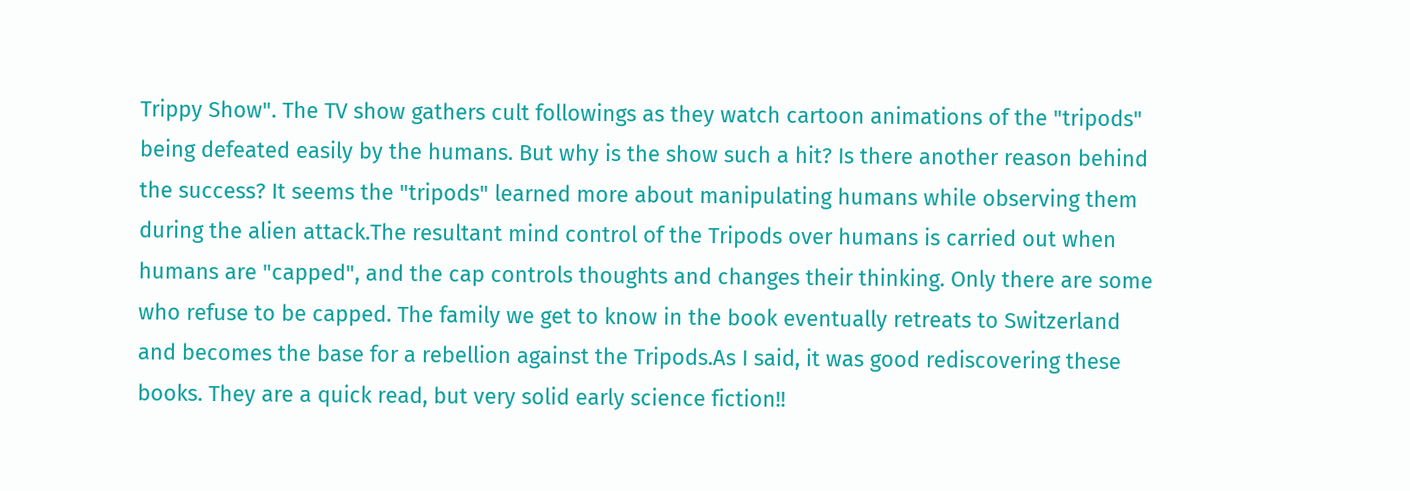Trippy Show". The TV show gathers cult followings as they watch cartoon animations of the "tripods" being defeated easily by the humans. But why is the show such a hit? Is there another reason behind the success? It seems the "tripods" learned more about manipulating humans while observing them during the alien attack.The resultant mind control of the Tripods over humans is carried out when humans are "capped", and the cap controls thoughts and changes their thinking. Only there are some who refuse to be capped. The family we get to know in the book eventually retreats to Switzerland and becomes the base for a rebellion against the Tripods.As I said, it was good rediscovering these books. They are a quick read, but very solid early science fiction!!